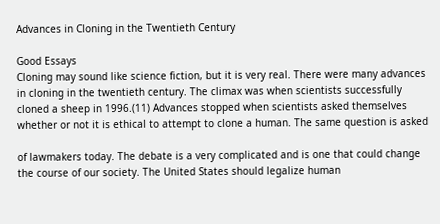Advances in Cloning in the Twentieth Century

Good Essays
Cloning may sound like science fiction, but it is very real. There were many advances in cloning in the twentieth century. The climax was when scientists successfully cloned a sheep in 1996.(11) Advances stopped when scientists asked themselves whether or not it is ethical to attempt to clone a human. The same question is asked

of lawmakers today. The debate is a very complicated and is one that could change the course of our society. The United States should legalize human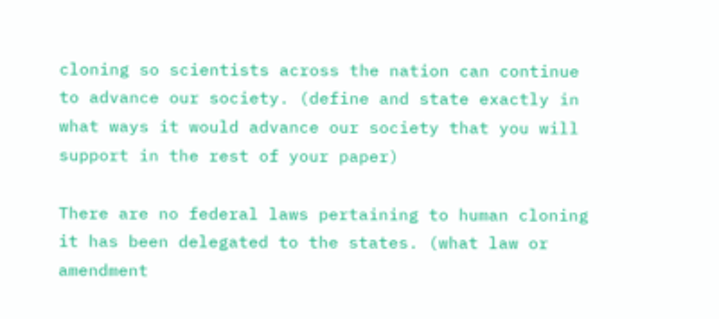cloning so scientists across the nation can continue to advance our society. (define and state exactly in what ways it would advance our society that you will support in the rest of your paper)

There are no federal laws pertaining to human cloning  it has been delegated to the states. (what law or amendment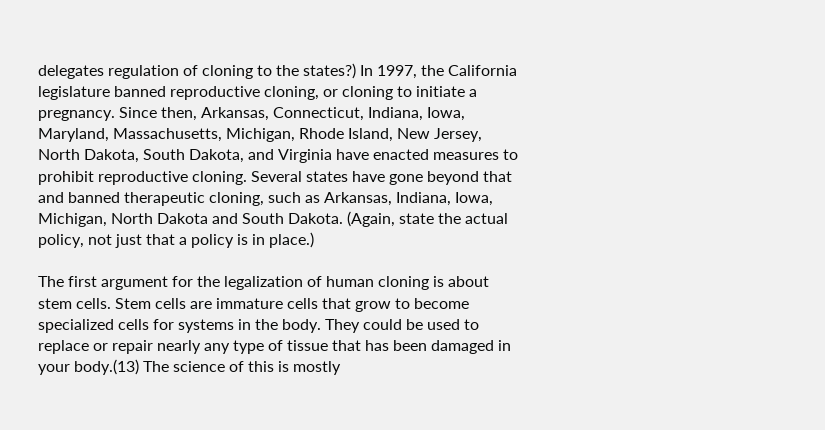delegates regulation of cloning to the states?) In 1997, the California legislature banned reproductive cloning, or cloning to initiate a pregnancy. Since then, Arkansas, Connecticut, Indiana, Iowa, Maryland, Massachusetts, Michigan, Rhode Island, New Jersey, North Dakota, South Dakota, and Virginia have enacted measures to prohibit reproductive cloning. Several states have gone beyond that and banned therapeutic cloning, such as Arkansas, Indiana, Iowa, Michigan, North Dakota and South Dakota. (Again, state the actual policy, not just that a policy is in place.)

The first argument for the legalization of human cloning is about stem cells. Stem cells are immature cells that grow to become specialized cells for systems in the body. They could be used to replace or repair nearly any type of tissue that has been damaged in your body.(13) The science of this is mostly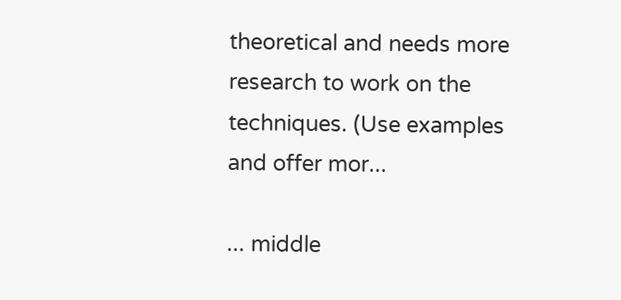theoretical and needs more research to work on the techniques. (Use examples and offer mor...

... middle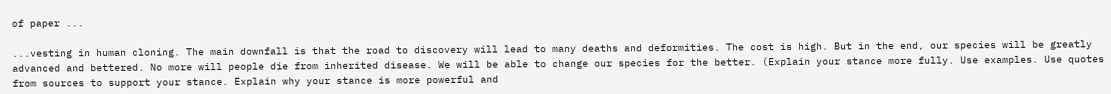of paper ...

...vesting in human cloning. The main downfall is that the road to discovery will lead to many deaths and deformities. The cost is high. But in the end, our species will be greatly advanced and bettered. No more will people die from inherited disease. We will be able to change our species for the better. (Explain your stance more fully. Use examples. Use quotes from sources to support your stance. Explain why your stance is more powerful and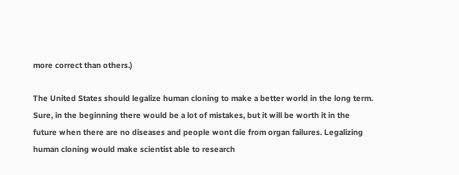more correct than others.)

The United States should legalize human cloning to make a better world in the long term. Sure, in the beginning there would be a lot of mistakes, but it will be worth it in the future when there are no diseases and people wont die from organ failures. Legalizing human cloning would make scientist able to research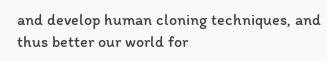and develop human cloning techniques, and thus better our world for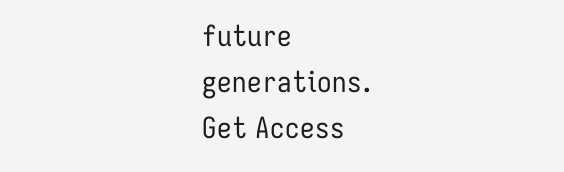future generations.
Get Access